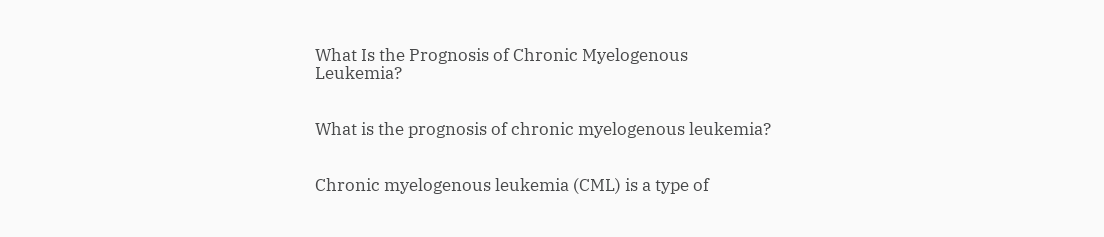What Is the Prognosis of Chronic Myelogenous Leukemia?


What is the prognosis of chronic myelogenous leukemia?


Chronic myelogenous leukemia (CML) is a type of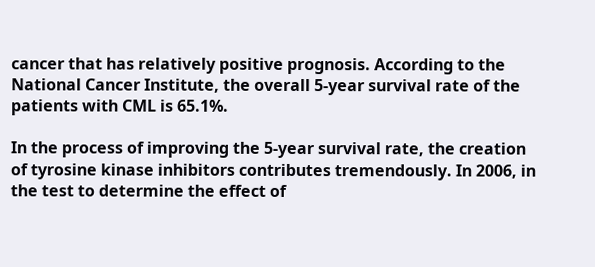cancer that has relatively positive prognosis. According to the National Cancer Institute, the overall 5-year survival rate of the patients with CML is 65.1%.

In the process of improving the 5-year survival rate, the creation of tyrosine kinase inhibitors contributes tremendously. In 2006, in the test to determine the effect of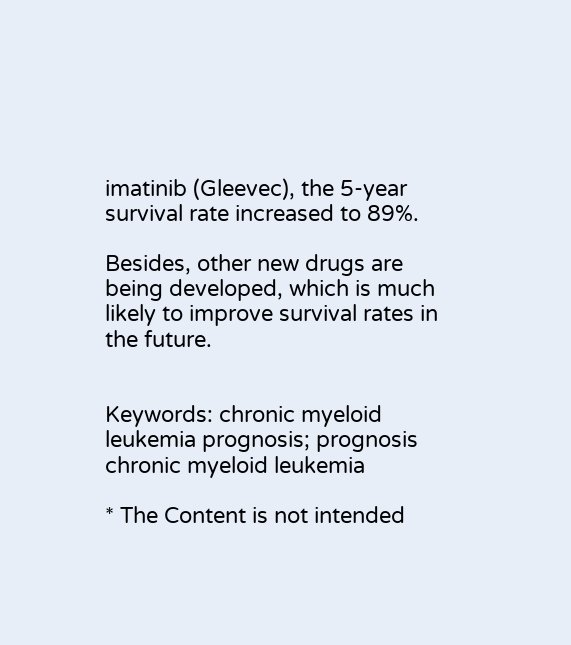imatinib (Gleevec), the 5-year survival rate increased to 89%.

Besides, other new drugs are being developed, which is much likely to improve survival rates in the future.


Keywords: chronic myeloid leukemia prognosis; prognosis chronic myeloid leukemia

* The Content is not intended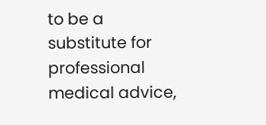to be a substitute for professional medical advice,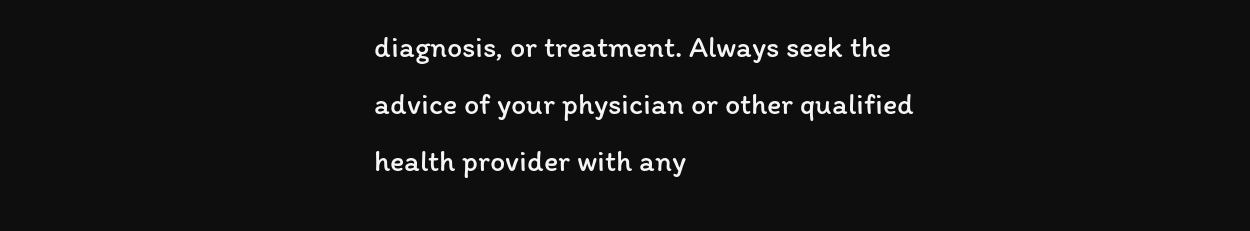diagnosis, or treatment. Always seek the advice of your physician or other qualified health provider with any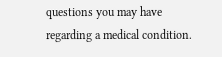questions you may have regarding a medical condition.